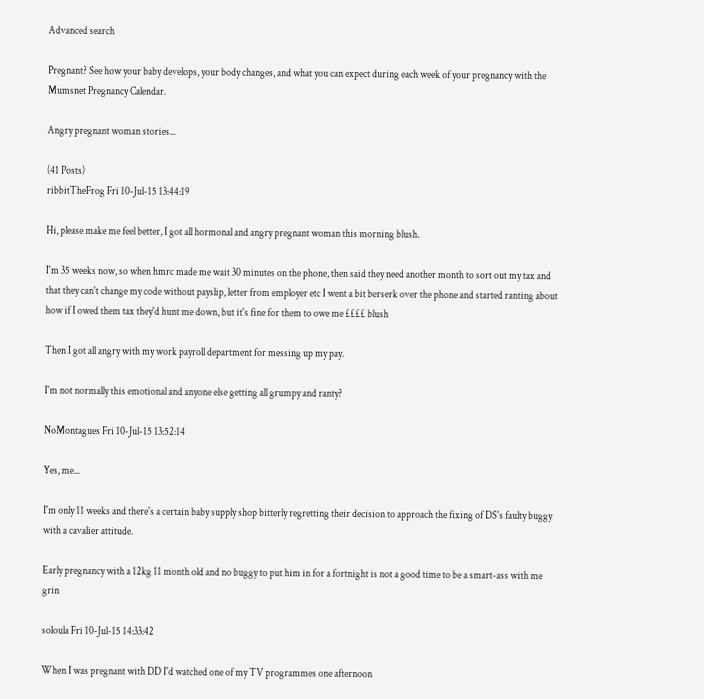Advanced search

Pregnant? See how your baby develops, your body changes, and what you can expect during each week of your pregnancy with the Mumsnet Pregnancy Calendar.

Angry pregnant woman stories...

(41 Posts)
ribbitTheFrog Fri 10-Jul-15 13:44:19

Hi, please make me feel better, I got all hormonal and angry pregnant woman this morning blush.

I'm 35 weeks now, so when hmrc made me wait 30 minutes on the phone, then said they need another month to sort out my tax and that they can't change my code without payslip, letter from employer etc I went a bit berserk over the phone and started ranting about how if I owed them tax they'd hunt me down, but it's fine for them to owe me ££££ blush

Then I got all angry with my work payroll department for messing up my pay.

I'm not normally this emotional and anyone else getting all grumpy and ranty?

NoMontagues Fri 10-Jul-15 13:52:14

Yes, me...

I'm only 11 weeks and there's a certain baby supply shop bitterly regretting their decision to approach the fixing of DS's faulty buggy with a cavalier attitude.

Early pregnancy with a 12kg 11 month old and no buggy to put him in for a fortnight is not a good time to be a smart-ass with me grin

soloula Fri 10-Jul-15 14:33:42

When I was pregnant with DD I'd watched one of my TV programmes one afternoon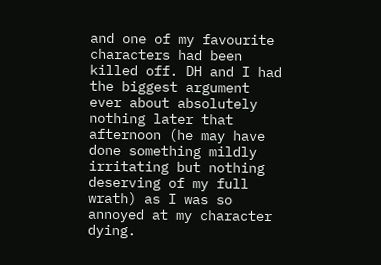and one of my favourite characters had been killed off. DH and I had the biggest argument ever about absolutely nothing later that afternoon (he may have done something mildly irritating but nothing deserving of my full wrath) as I was so annoyed at my character dying.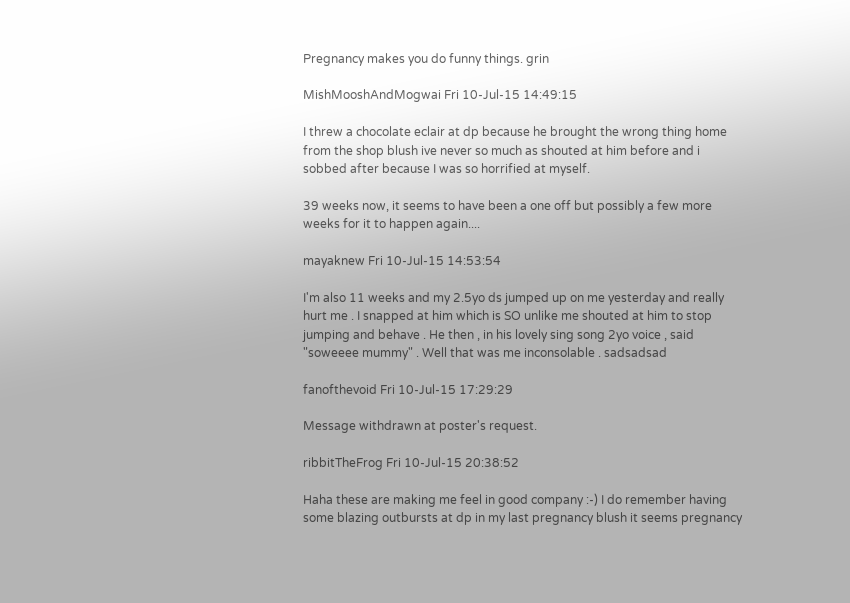Pregnancy makes you do funny things. grin

MishMooshAndMogwai Fri 10-Jul-15 14:49:15

I threw a chocolate eclair at dp because he brought the wrong thing home from the shop blush ive never so much as shouted at him before and i sobbed after because I was so horrified at myself.

39 weeks now, it seems to have been a one off but possibly a few more weeks for it to happen again....

mayaknew Fri 10-Jul-15 14:53:54

I'm also 11 weeks and my 2.5yo ds jumped up on me yesterday and really hurt me . I snapped at him which is SO unlike me shouted at him to stop jumping and behave . He then , in his lovely sing song 2yo voice , said "soweeee mummy" . Well that was me inconsolable . sadsadsad

fanofthevoid Fri 10-Jul-15 17:29:29

Message withdrawn at poster's request.

ribbitTheFrog Fri 10-Jul-15 20:38:52

Haha these are making me feel in good company :-) I do remember having some blazing outbursts at dp in my last pregnancy blush it seems pregnancy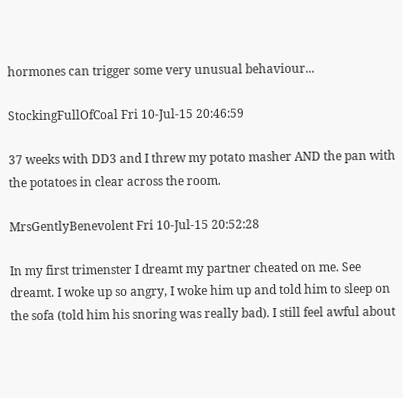hormones can trigger some very unusual behaviour...

StockingFullOfCoal Fri 10-Jul-15 20:46:59

37 weeks with DD3 and I threw my potato masher AND the pan with the potatoes in clear across the room.

MrsGentlyBenevolent Fri 10-Jul-15 20:52:28

In my first trimenster I dreamt my partner cheated on me. See dreamt. I woke up so angry, I woke him up and told him to sleep on the sofa (told him his snoring was really bad). I still feel awful about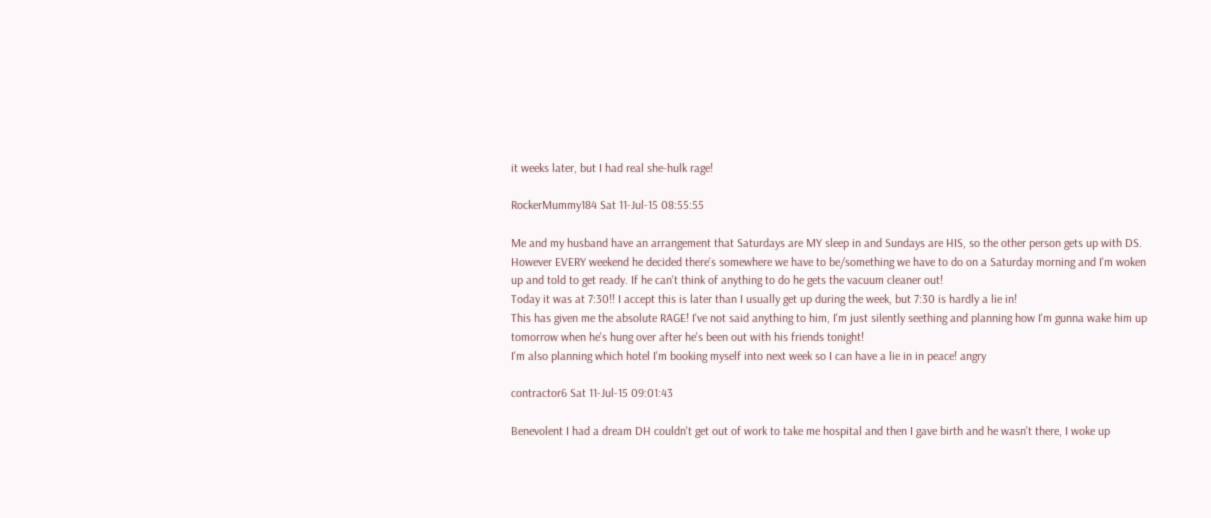it weeks later, but I had real she-hulk rage!

RockerMummy184 Sat 11-Jul-15 08:55:55

Me and my husband have an arrangement that Saturdays are MY sleep in and Sundays are HIS, so the other person gets up with DS. However EVERY weekend he decided there's somewhere we have to be/something we have to do on a Saturday morning and I'm woken up and told to get ready. If he can't think of anything to do he gets the vacuum cleaner out!
Today it was at 7:30!! I accept this is later than I usually get up during the week, but 7:30 is hardly a lie in!
This has given me the absolute RAGE! I've not said anything to him, I'm just silently seething and planning how I'm gunna wake him up tomorrow when he's hung over after he's been out with his friends tonight!
I'm also planning which hotel I'm booking myself into next week so I can have a lie in in peace! angry

contractor6 Sat 11-Jul-15 09:01:43

Benevolent I had a dream DH couldn't get out of work to take me hospital and then I gave birth and he wasn't there, I woke up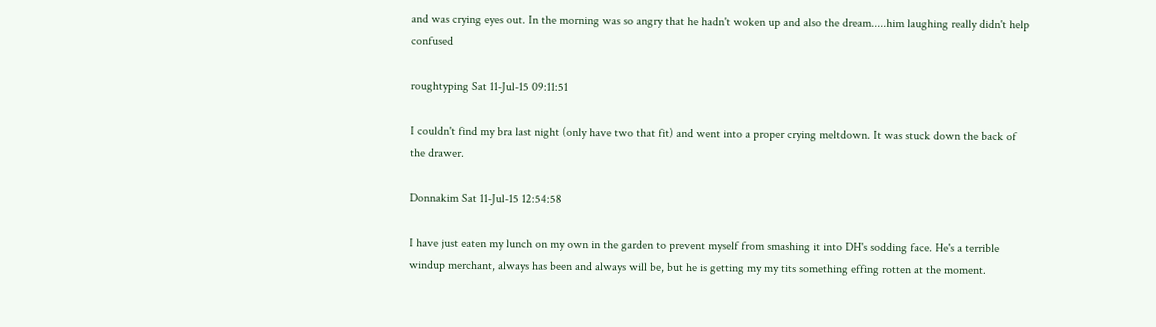and was crying eyes out. In the morning was so angry that he hadn't woken up and also the dream.....him laughing really didn't help confused

roughtyping Sat 11-Jul-15 09:11:51

I couldn't find my bra last night (only have two that fit) and went into a proper crying meltdown. It was stuck down the back of the drawer.

Donnakim Sat 11-Jul-15 12:54:58

I have just eaten my lunch on my own in the garden to prevent myself from smashing it into DH's sodding face. He's a terrible windup merchant, always has been and always will be, but he is getting my my tits something effing rotten at the moment.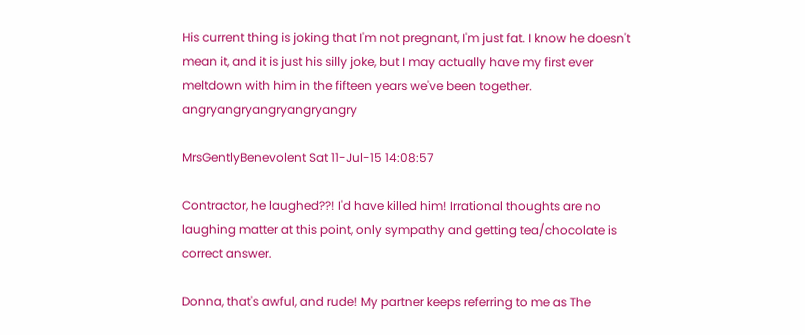His current thing is joking that I'm not pregnant, I'm just fat. I know he doesn't mean it, and it is just his silly joke, but I may actually have my first ever meltdown with him in the fifteen years we've been together. angryangryangryangryangry

MrsGentlyBenevolent Sat 11-Jul-15 14:08:57

Contractor, he laughed??! I'd have killed him! Irrational thoughts are no laughing matter at this point, only sympathy and getting tea/chocolate is correct answer.

Donna, that's awful, and rude! My partner keeps referring to me as The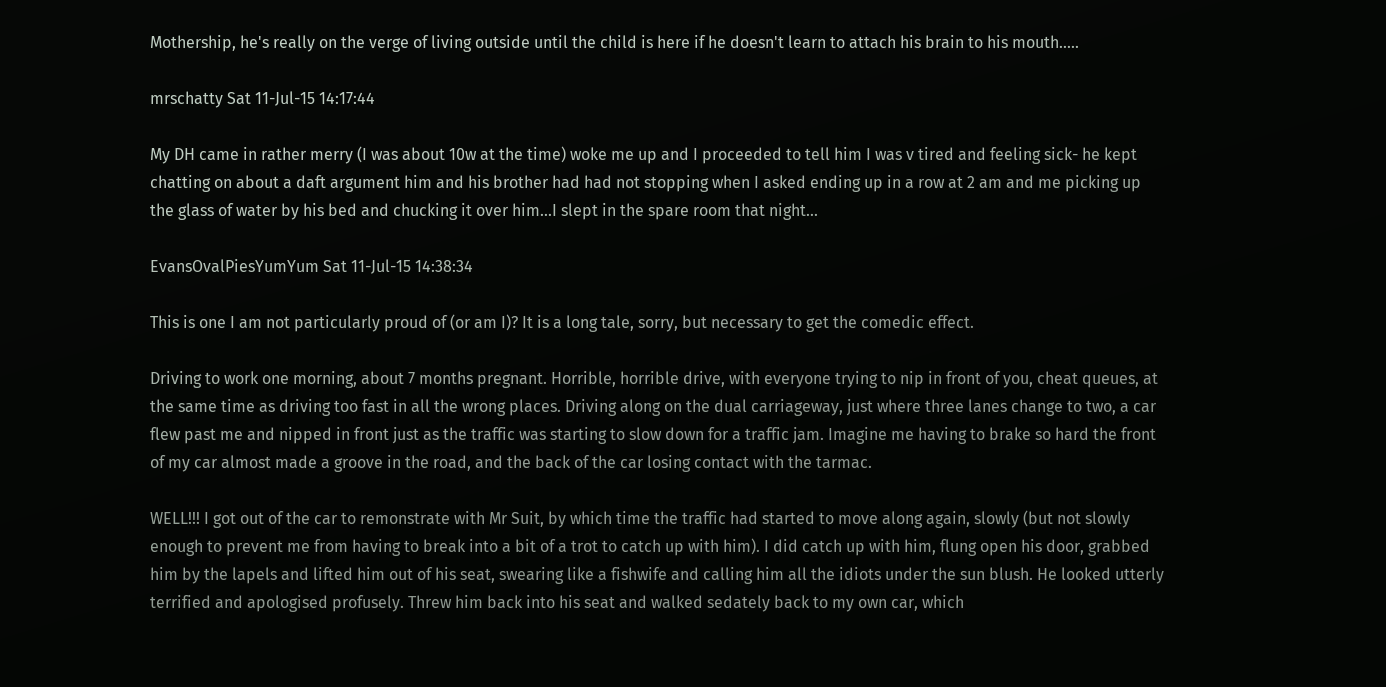Mothership, he's really on the verge of living outside until the child is here if he doesn't learn to attach his brain to his mouth.....

mrschatty Sat 11-Jul-15 14:17:44

My DH came in rather merry (I was about 10w at the time) woke me up and I proceeded to tell him I was v tired and feeling sick- he kept chatting on about a daft argument him and his brother had had not stopping when I asked ending up in a row at 2 am and me picking up the glass of water by his bed and chucking it over him...I slept in the spare room that night...

EvansOvalPiesYumYum Sat 11-Jul-15 14:38:34

This is one I am not particularly proud of (or am I)? It is a long tale, sorry, but necessary to get the comedic effect.

Driving to work one morning, about 7 months pregnant. Horrible, horrible drive, with everyone trying to nip in front of you, cheat queues, at the same time as driving too fast in all the wrong places. Driving along on the dual carriageway, just where three lanes change to two, a car flew past me and nipped in front just as the traffic was starting to slow down for a traffic jam. Imagine me having to brake so hard the front of my car almost made a groove in the road, and the back of the car losing contact with the tarmac.

WELL!!! I got out of the car to remonstrate with Mr Suit, by which time the traffic had started to move along again, slowly (but not slowly enough to prevent me from having to break into a bit of a trot to catch up with him). I did catch up with him, flung open his door, grabbed him by the lapels and lifted him out of his seat, swearing like a fishwife and calling him all the idiots under the sun blush. He looked utterly terrified and apologised profusely. Threw him back into his seat and walked sedately back to my own car, which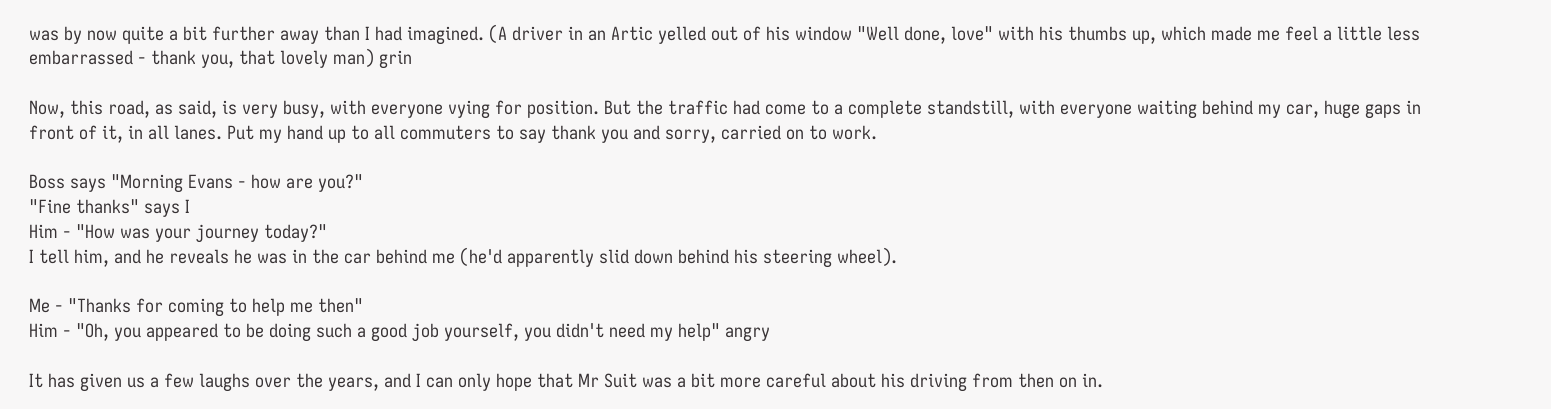was by now quite a bit further away than I had imagined. (A driver in an Artic yelled out of his window "Well done, love" with his thumbs up, which made me feel a little less embarrassed - thank you, that lovely man) grin

Now, this road, as said, is very busy, with everyone vying for position. But the traffic had come to a complete standstill, with everyone waiting behind my car, huge gaps in front of it, in all lanes. Put my hand up to all commuters to say thank you and sorry, carried on to work.

Boss says "Morning Evans - how are you?"
"Fine thanks" says I
Him - "How was your journey today?"
I tell him, and he reveals he was in the car behind me (he'd apparently slid down behind his steering wheel).

Me - "Thanks for coming to help me then"
Him - "Oh, you appeared to be doing such a good job yourself, you didn't need my help" angry

It has given us a few laughs over the years, and I can only hope that Mr Suit was a bit more careful about his driving from then on in.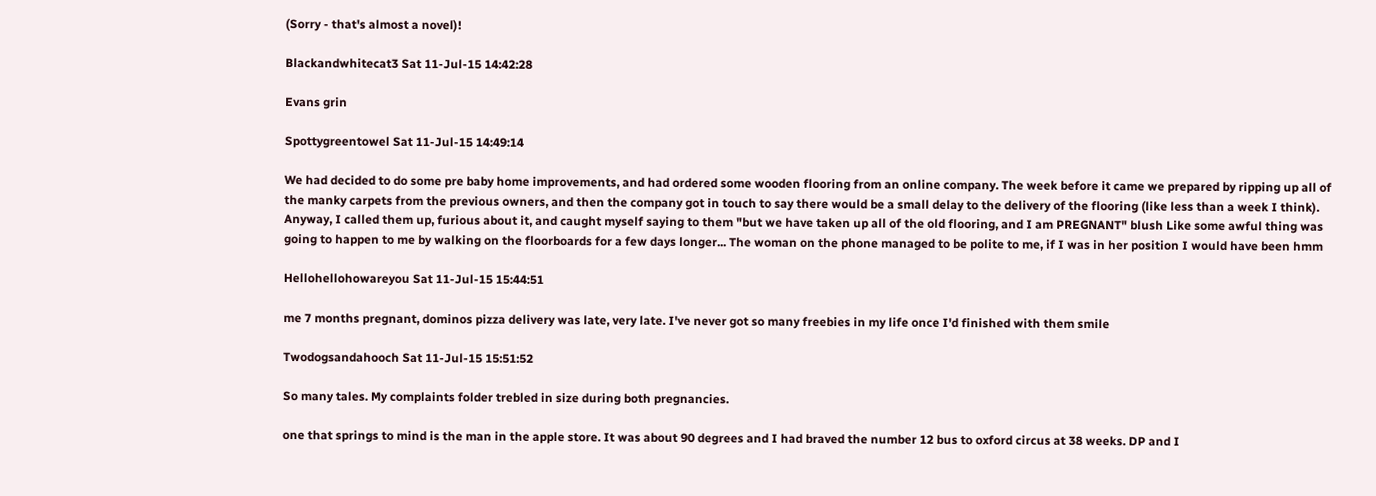(Sorry - that's almost a novel)!

Blackandwhitecat3 Sat 11-Jul-15 14:42:28

Evans grin

Spottygreentowel Sat 11-Jul-15 14:49:14

We had decided to do some pre baby home improvements, and had ordered some wooden flooring from an online company. The week before it came we prepared by ripping up all of the manky carpets from the previous owners, and then the company got in touch to say there would be a small delay to the delivery of the flooring (like less than a week I think). Anyway, I called them up, furious about it, and caught myself saying to them "but we have taken up all of the old flooring, and I am PREGNANT" blush Like some awful thing was going to happen to me by walking on the floorboards for a few days longer... The woman on the phone managed to be polite to me, if I was in her position I would have been hmm

Hellohellohowareyou Sat 11-Jul-15 15:44:51

me 7 months pregnant, dominos pizza delivery was late, very late. I've never got so many freebies in my life once I'd finished with them smile

Twodogsandahooch Sat 11-Jul-15 15:51:52

So many tales. My complaints folder trebled in size during both pregnancies.

one that springs to mind is the man in the apple store. It was about 90 degrees and I had braved the number 12 bus to oxford circus at 38 weeks. DP and I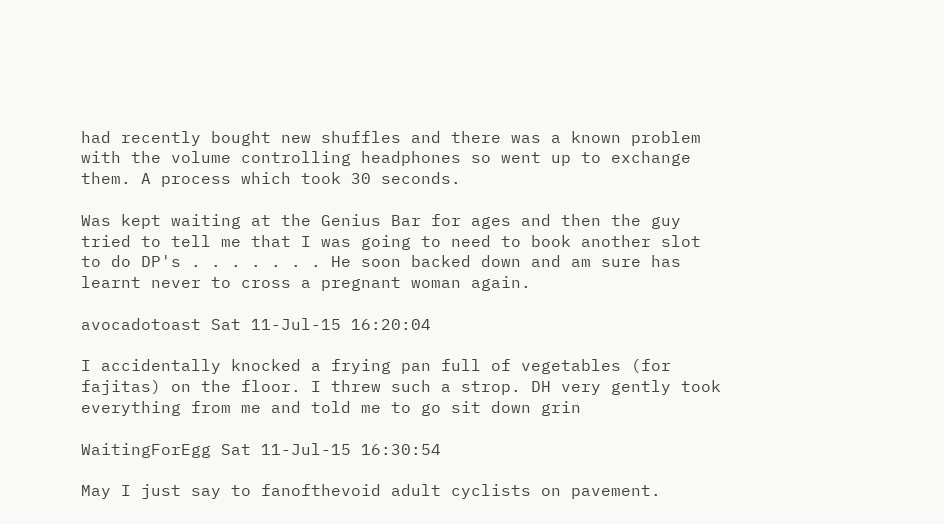had recently bought new shuffles and there was a known problem with the volume controlling headphones so went up to exchange them. A process which took 30 seconds.

Was kept waiting at the Genius Bar for ages and then the guy tried to tell me that I was going to need to book another slot to do DP's . . . . . . . He soon backed down and am sure has learnt never to cross a pregnant woman again.

avocadotoast Sat 11-Jul-15 16:20:04

I accidentally knocked a frying pan full of vegetables (for fajitas) on the floor. I threw such a strop. DH very gently took everything from me and told me to go sit down grin

WaitingForEgg Sat 11-Jul-15 16:30:54

May I just say to fanofthevoid adult cyclists on pavement.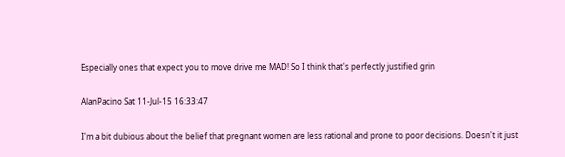Especially ones that expect you to move drive me MAD! So I think that's perfectly justified grin

AlanPacino Sat 11-Jul-15 16:33:47

I'm a bit dubious about the belief that pregnant women are less rational and prone to poor decisions. Doesn't it just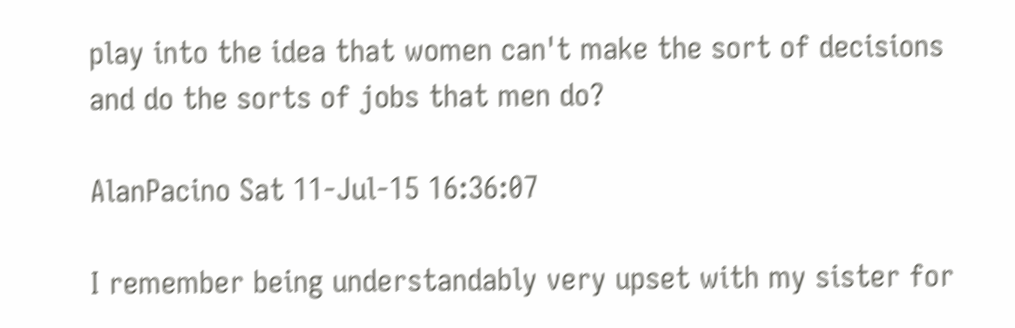play into the idea that women can't make the sort of decisions and do the sorts of jobs that men do?

AlanPacino Sat 11-Jul-15 16:36:07

I remember being understandably very upset with my sister for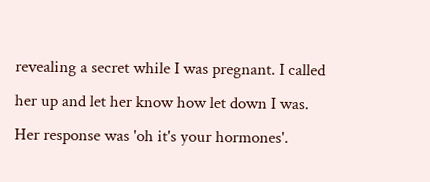revealing a secret while I was pregnant. I called her up and let her know how let down I was. Her response was 'oh it's your hormones'.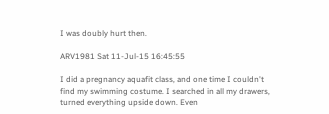I was doubly hurt then.

ARV1981 Sat 11-Jul-15 16:45:55

I did a pregnancy aquafit class, and one time I couldn't find my swimming costume. I searched in all my drawers, turned everything upside down. Even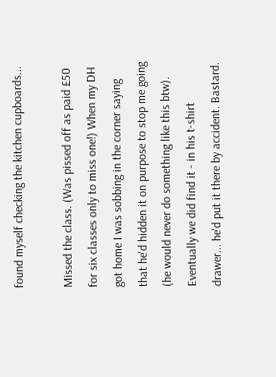found myself checking the kitchen cupboards...

Missed the class. (Was pissed off as paid £50 for six classes only to miss one!) When my DH got home I was sobbing in the corner saying that he'd hidden it on purpose to stop me going (he would never do something like this btw). Eventually we did find it - in his t-shirt drawer... he'd put it there by accident. Bastard.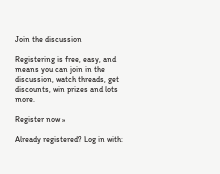Join the discussion

Registering is free, easy, and means you can join in the discussion, watch threads, get discounts, win prizes and lots more.

Register now »

Already registered? Log in with: